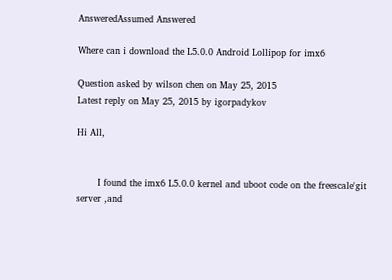AnsweredAssumed Answered

Where can i download the L5.0.0 Android Lollipop for imx6

Question asked by wilson chen on May 25, 2015
Latest reply on May 25, 2015 by igorpadykov

Hi All,


       I found the imx6 L5.0.0 kernel and uboot code on the freescale'git server ,and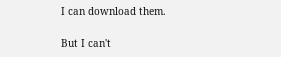I can download them.

But I can't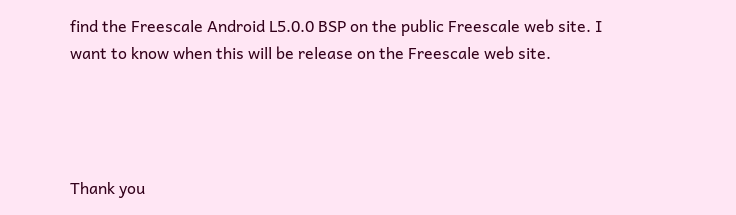find the Freescale Android L5.0.0 BSP on the public Freescale web site. I want to know when this will be release on the Freescale web site.




Thank you